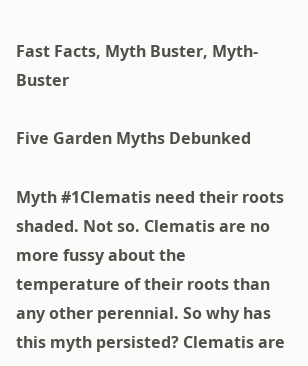Fast Facts, Myth Buster, Myth-Buster

Five Garden Myths Debunked

Myth #1Clematis need their roots shaded. Not so. Clematis are no more fussy about the temperature of their roots than any other perennial. So why has this myth persisted? Clematis are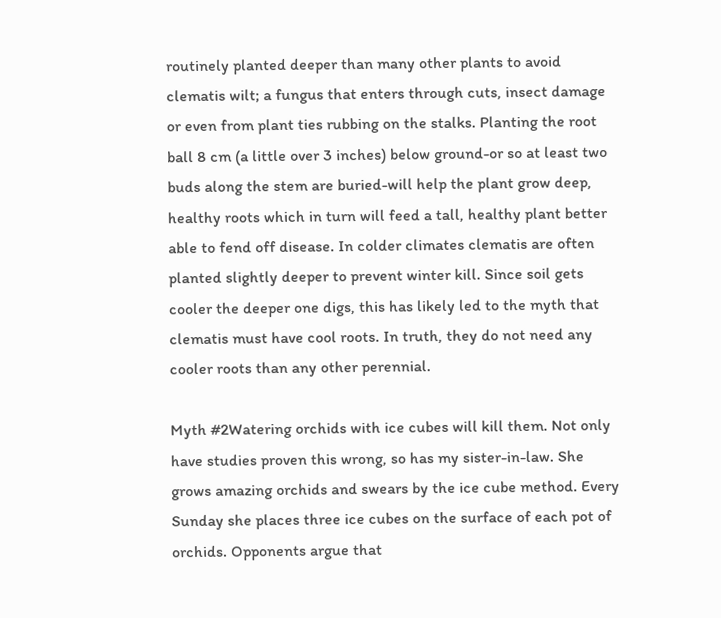routinely planted deeper than many other plants to avoid clematis wilt; a fungus that enters through cuts, insect damage or even from plant ties rubbing on the stalks. Planting the root ball 8 cm (a little over 3 inches) below ground-or so at least two buds along the stem are buried-will help the plant grow deep, healthy roots which in turn will feed a tall, healthy plant better able to fend off disease. In colder climates clematis are often planted slightly deeper to prevent winter kill. Since soil gets cooler the deeper one digs, this has likely led to the myth that clematis must have cool roots. In truth, they do not need any cooler roots than any other perennial.

Myth #2Watering orchids with ice cubes will kill them. Not only have studies proven this wrong, so has my sister-in-law. She grows amazing orchids and swears by the ice cube method. Every Sunday she places three ice cubes on the surface of each pot of orchids. Opponents argue that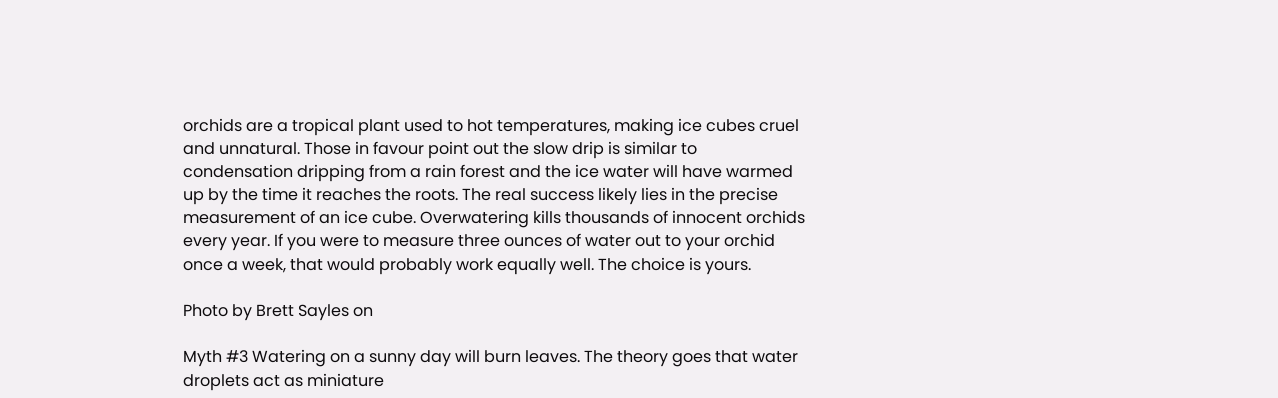orchids are a tropical plant used to hot temperatures, making ice cubes cruel and unnatural. Those in favour point out the slow drip is similar to condensation dripping from a rain forest and the ice water will have warmed up by the time it reaches the roots. The real success likely lies in the precise measurement of an ice cube. Overwatering kills thousands of innocent orchids every year. If you were to measure three ounces of water out to your orchid once a week, that would probably work equally well. The choice is yours.

Photo by Brett Sayles on

Myth #3 Watering on a sunny day will burn leaves. The theory goes that water droplets act as miniature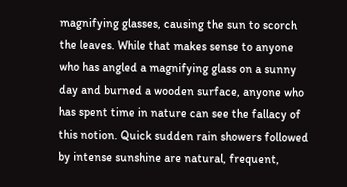magnifying glasses, causing the sun to scorch the leaves. While that makes sense to anyone who has angled a magnifying glass on a sunny day and burned a wooden surface, anyone who has spent time in nature can see the fallacy of this notion. Quick sudden rain showers followed by intense sunshine are natural, frequent,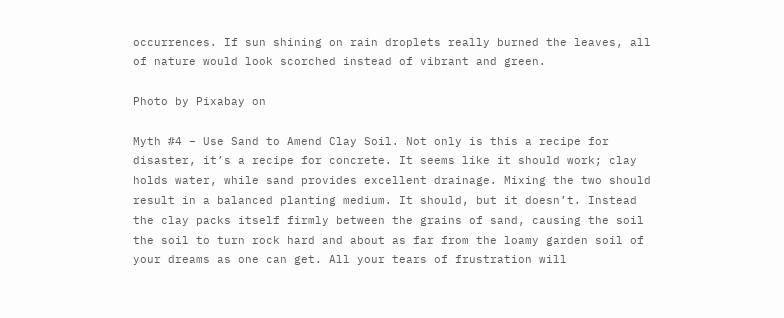occurrences. If sun shining on rain droplets really burned the leaves, all of nature would look scorched instead of vibrant and green.

Photo by Pixabay on

Myth #4 – Use Sand to Amend Clay Soil. Not only is this a recipe for disaster, it’s a recipe for concrete. It seems like it should work; clay holds water, while sand provides excellent drainage. Mixing the two should result in a balanced planting medium. It should, but it doesn’t. Instead the clay packs itself firmly between the grains of sand, causing the soil the soil to turn rock hard and about as far from the loamy garden soil of your dreams as one can get. All your tears of frustration will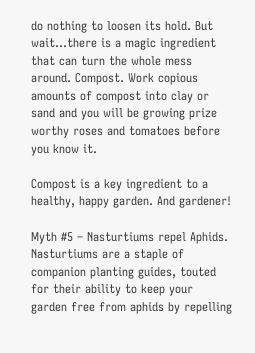do nothing to loosen its hold. But wait…there is a magic ingredient that can turn the whole mess around. Compost. Work copious amounts of compost into clay or sand and you will be growing prize worthy roses and tomatoes before you know it.

Compost is a key ingredient to a healthy, happy garden. And gardener!

Myth #5 – Nasturtiums repel Aphids. Nasturtiums are a staple of companion planting guides, touted for their ability to keep your garden free from aphids by repelling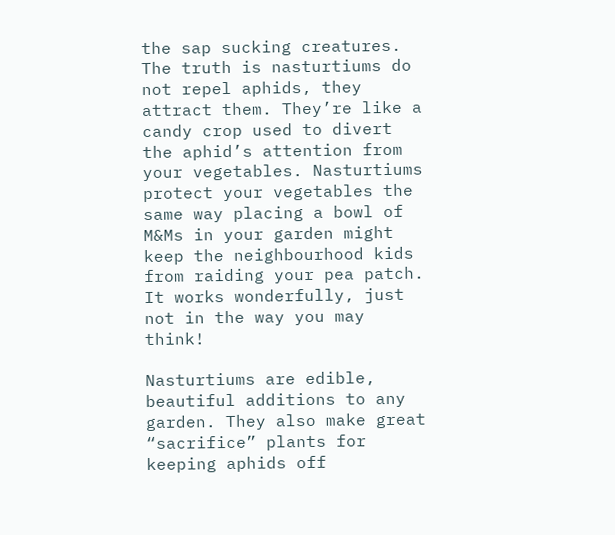the sap sucking creatures. The truth is nasturtiums do not repel aphids, they attract them. They’re like a candy crop used to divert the aphid’s attention from your vegetables. Nasturtiums protect your vegetables the same way placing a bowl of M&Ms in your garden might keep the neighbourhood kids from raiding your pea patch. It works wonderfully, just not in the way you may think!

Nasturtiums are edible, beautiful additions to any garden. They also make great “sacrifice” plants for keeping aphids off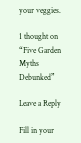your veggies.

1 thought on “Five Garden Myths Debunked”

Leave a Reply

Fill in your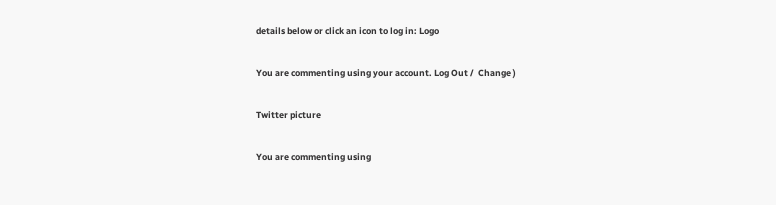details below or click an icon to log in: Logo

You are commenting using your account. Log Out /  Change )

Twitter picture

You are commenting using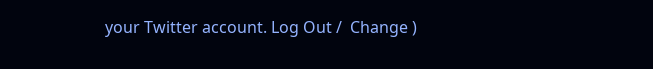your Twitter account. Log Out /  Change )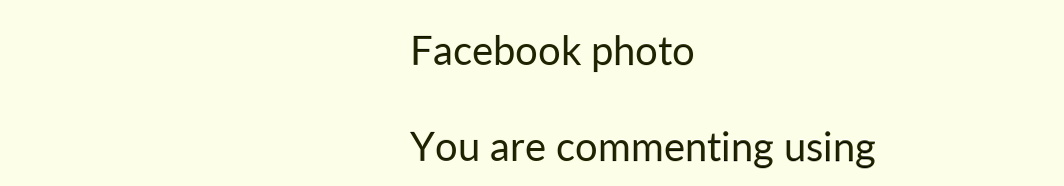Facebook photo

You are commenting using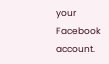your Facebook account.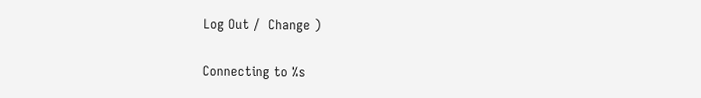Log Out /  Change )

Connecting to %s